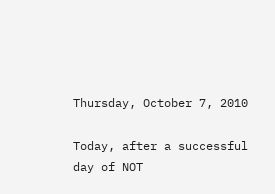Thursday, October 7, 2010

Today, after a successful day of NOT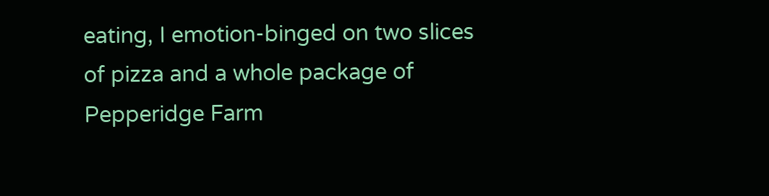eating, I emotion-binged on two slices of pizza and a whole package of Pepperidge Farm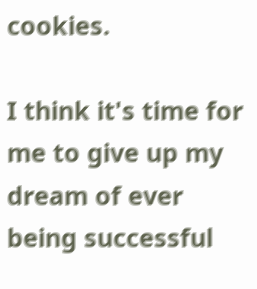cookies.

I think it's time for me to give up my dream of ever being successful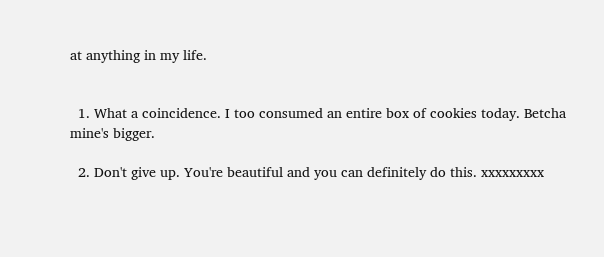at anything in my life.


  1. What a coincidence. I too consumed an entire box of cookies today. Betcha mine's bigger.

  2. Don't give up. You're beautiful and you can definitely do this. xxxxxxxxx